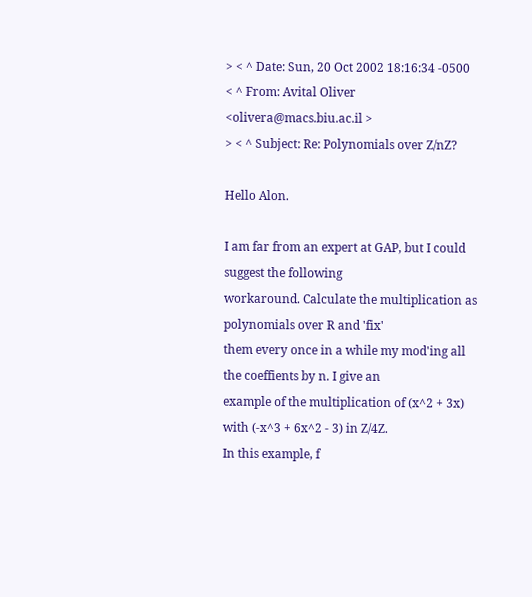> < ^ Date: Sun, 20 Oct 2002 18:16:34 -0500
< ^ From: Avital Oliver <olivera@macs.biu.ac.il >
> < ^ Subject: Re: Polynomials over Z/nZ?

Hello Alon.

I am far from an expert at GAP, but I could suggest the following
workaround. Calculate the multiplication as polynomials over R and 'fix'
them every once in a while my mod'ing all the coeffients by n. I give an
example of the multiplication of (x^2 + 3x) with (-x^3 + 6x^2 - 3) in Z/4Z.
In this example, f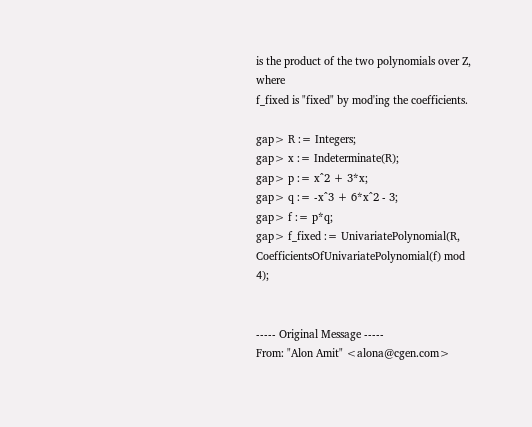is the product of the two polynomials over Z, where
f_fixed is "fixed" by mod'ing the coefficients.

gap> R := Integers;
gap> x := Indeterminate(R);
gap> p := x^2 + 3*x;
gap> q := -x^3 + 6*x^2 - 3;
gap> f := p*q;
gap> f_fixed := UnivariatePolynomial(R,
CoefficientsOfUnivariatePolynomial(f) mod 4);


----- Original Message -----
From: "Alon Amit" <alona@cgen.com>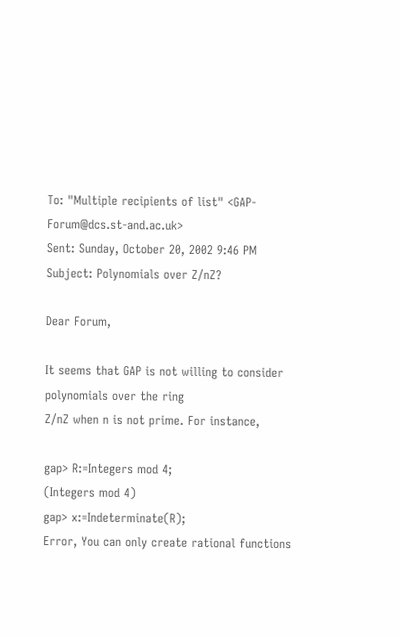To: "Multiple recipients of list" <GAP-Forum@dcs.st-and.ac.uk>
Sent: Sunday, October 20, 2002 9:46 PM
Subject: Polynomials over Z/nZ?

Dear Forum,

It seems that GAP is not willing to consider polynomials over the ring
Z/nZ when n is not prime. For instance,

gap> R:=Integers mod 4;
(Integers mod 4)
gap> x:=Indeterminate(R);
Error, You can only create rational functions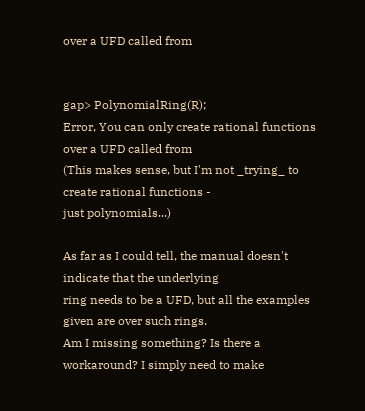over a UFD called from


gap> PolynomialRing(R);
Error, You can only create rational functions over a UFD called from
(This makes sense, but I'm not _trying_ to create rational functions -
just polynomials...)

As far as I could tell, the manual doesn't indicate that the underlying
ring needs to be a UFD, but all the examples given are over such rings.
Am I missing something? Is there a workaround? I simply need to make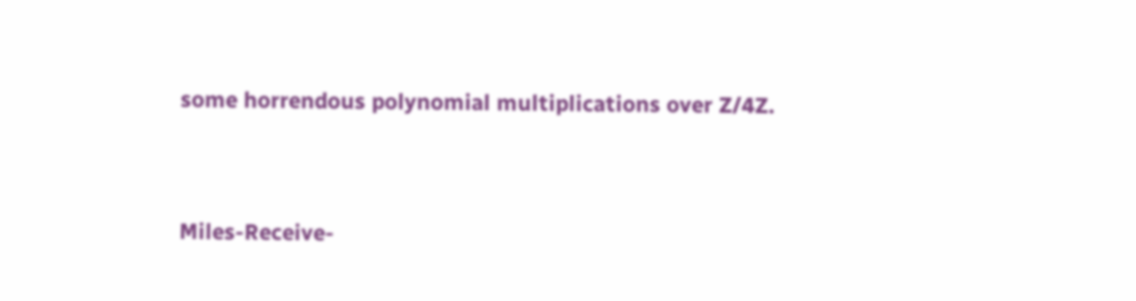some horrendous polynomial multiplications over Z/4Z.



Miles-Receive-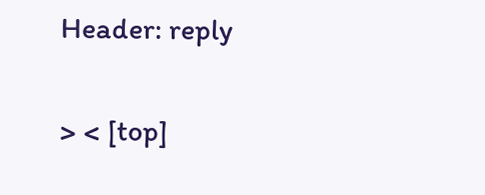Header: reply

> < [top]